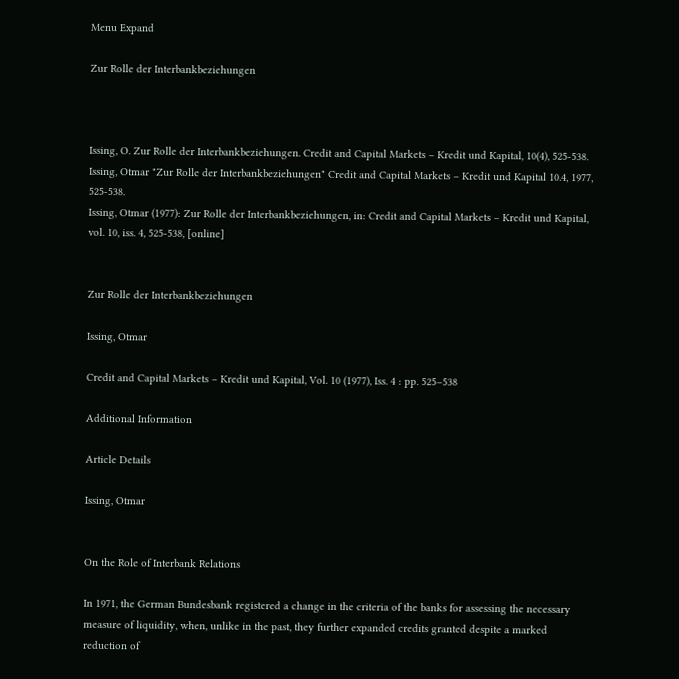Menu Expand

Zur Rolle der Interbankbeziehungen



Issing, O. Zur Rolle der Interbankbeziehungen. Credit and Capital Markets – Kredit und Kapital, 10(4), 525-538.
Issing, Otmar "Zur Rolle der Interbankbeziehungen" Credit and Capital Markets – Kredit und Kapital 10.4, 1977, 525-538.
Issing, Otmar (1977): Zur Rolle der Interbankbeziehungen, in: Credit and Capital Markets – Kredit und Kapital, vol. 10, iss. 4, 525-538, [online]


Zur Rolle der Interbankbeziehungen

Issing, Otmar

Credit and Capital Markets – Kredit und Kapital, Vol. 10 (1977), Iss. 4 : pp. 525–538

Additional Information

Article Details

Issing, Otmar


On the Role of Interbank Relations

In 1971, the German Bundesbank registered a change in the criteria of the banks for assessing the necessary measure of liquidity, when, unlike in the past, they further expanded credits granted despite a marked reduction of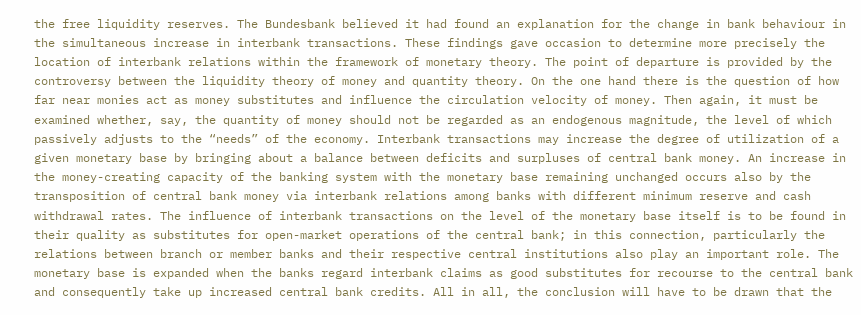the free liquidity reserves. The Bundesbank believed it had found an explanation for the change in bank behaviour in the simultaneous increase in interbank transactions. These findings gave occasion to determine more precisely the location of interbank relations within the framework of monetary theory. The point of departure is provided by the controversy between the liquidity theory of money and quantity theory. On the one hand there is the question of how far near monies act as money substitutes and influence the circulation velocity of money. Then again, it must be examined whether, say, the quantity of money should not be regarded as an endogenous magnitude, the level of which passively adjusts to the “needs” of the economy. Interbank transactions may increase the degree of utilization of a given monetary base by bringing about a balance between deficits and surpluses of central bank money. An increase in the money-creating capacity of the banking system with the monetary base remaining unchanged occurs also by the transposition of central bank money via interbank relations among banks with different minimum reserve and cash withdrawal rates. The influence of interbank transactions on the level of the monetary base itself is to be found in their quality as substitutes for open-market operations of the central bank; in this connection, particularly the relations between branch or member banks and their respective central institutions also play an important role. The monetary base is expanded when the banks regard interbank claims as good substitutes for recourse to the central bank and consequently take up increased central bank credits. All in all, the conclusion will have to be drawn that the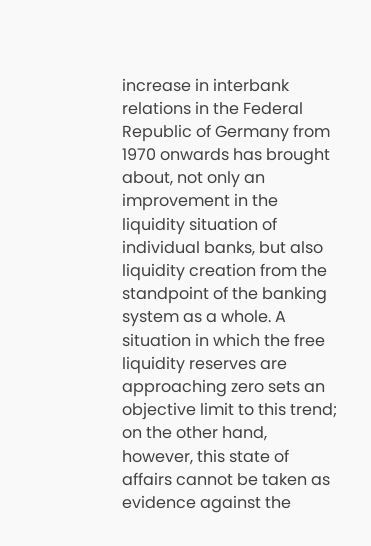increase in interbank relations in the Federal Republic of Germany from 1970 onwards has brought about, not only an improvement in the liquidity situation of individual banks, but also liquidity creation from the standpoint of the banking system as a whole. A situation in which the free liquidity reserves are approaching zero sets an objective limit to this trend; on the other hand, however, this state of affairs cannot be taken as evidence against the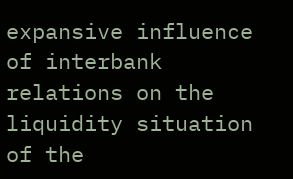expansive influence of interbank relations on the liquidity situation of the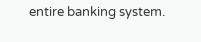entire banking system.